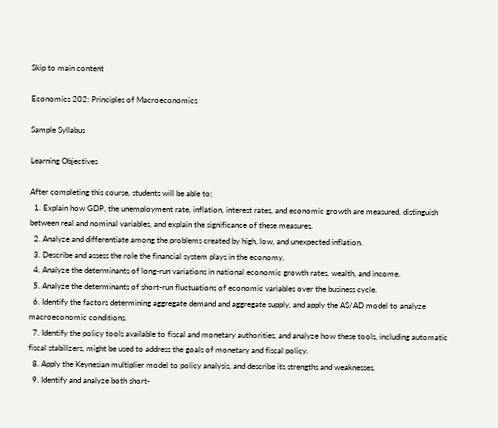Skip to main content

Economics 202: Principles of Macroeconomics

Sample Syllabus

Learning Objectives

After completing this course, students will be able to:
  1. Explain how GDP, the unemployment rate, inflation, interest rates, and economic growth are measured, distinguish between real and nominal variables, and explain the significance of these measures.
  2. Analyze and differentiate among the problems created by high, low, and unexpected inflation.
  3. Describe and assess the role the financial system plays in the economy.
  4. Analyze the determinants of long-run variations in national economic growth rates, wealth, and income.
  5. Analyze the determinants of short-run fluctuations of economic variables over the business cycle.
  6. Identify the factors determining aggregate demand and aggregate supply, and apply the AS/AD model to analyze macroeconomic conditions.
  7. Identify the policy tools available to fiscal and monetary authorities, and analyze how these tools, including automatic fiscal stabilizers, might be used to address the goals of monetary and fiscal policy.
  8. Apply the Keynesian multiplier model to policy analysis, and describe its strengths and weaknesses.
  9. Identify and analyze both short-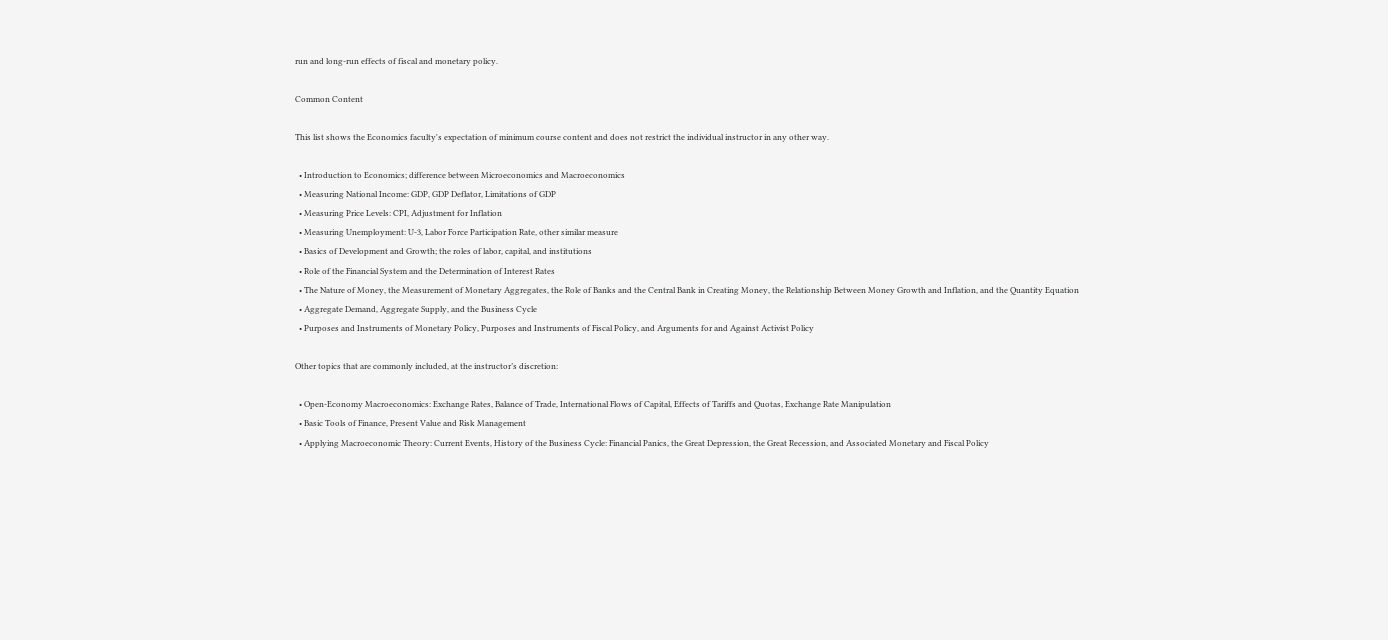run and long-run effects of fiscal and monetary policy.

Common Content

This list shows the Economics faculty's expectation of minimum course content and does not restrict the individual instructor in any other way.

  • Introduction to Economics; difference between Microeconomics and Macroeconomics
  • Measuring National Income: GDP, GDP Deflator, Limitations of GDP
  • Measuring Price Levels: CPI, Adjustment for Inflation
  • Measuring Unemployment: U-3, Labor Force Participation Rate, other similar measure
  • Basics of Development and Growth; the roles of labor, capital, and institutions
  • Role of the Financial System and the Determination of Interest Rates
  • The Nature of Money, the Measurement of Monetary Aggregates, the Role of Banks and the Central Bank in Creating Money, the Relationship Between Money Growth and Inflation, and the Quantity Equation
  • Aggregate Demand, Aggregate Supply, and the Business Cycle
  • Purposes and Instruments of Monetary Policy, Purposes and Instruments of Fiscal Policy, and Arguments for and Against Activist Policy

Other topics that are commonly included, at the instructor’s discretion:

  • Open-Economy Macroeconomics: Exchange Rates, Balance of Trade, International Flows of Capital, Effects of Tariffs and Quotas, Exchange Rate Manipulation
  • Basic Tools of Finance, Present Value and Risk Management
  • Applying Macroeconomic Theory: Current Events, History of the Business Cycle: Financial Panics, the Great Depression, the Great Recession, and Associated Monetary and Fiscal Policy